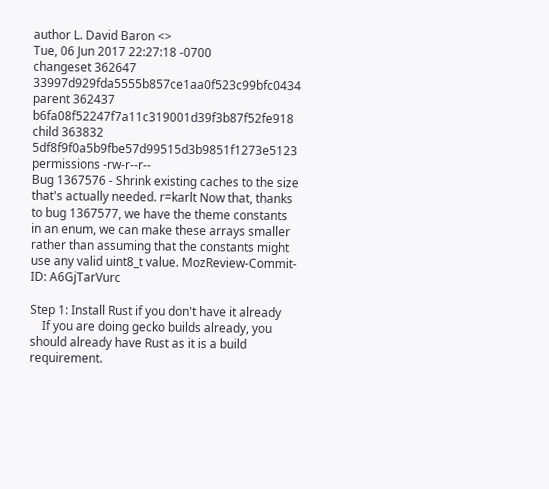author L. David Baron <>
Tue, 06 Jun 2017 22:27:18 -0700
changeset 362647 33997d929fda5555b857ce1aa0f523c99bfc0434
parent 362437 b6fa08f52247f7a11c319001d39f3b87f52fe918
child 363832 5df8f9f0a5b9fbe57d99515d3b9851f1273e5123
permissions -rw-r--r--
Bug 1367576 - Shrink existing caches to the size that's actually needed. r=karlt Now that, thanks to bug 1367577, we have the theme constants in an enum, we can make these arrays smaller rather than assuming that the constants might use any valid uint8_t value. MozReview-Commit-ID: A6GjTarVurc

Step 1: Install Rust if you don't have it already
    If you are doing gecko builds already, you should already have Rust as it is a build requirement.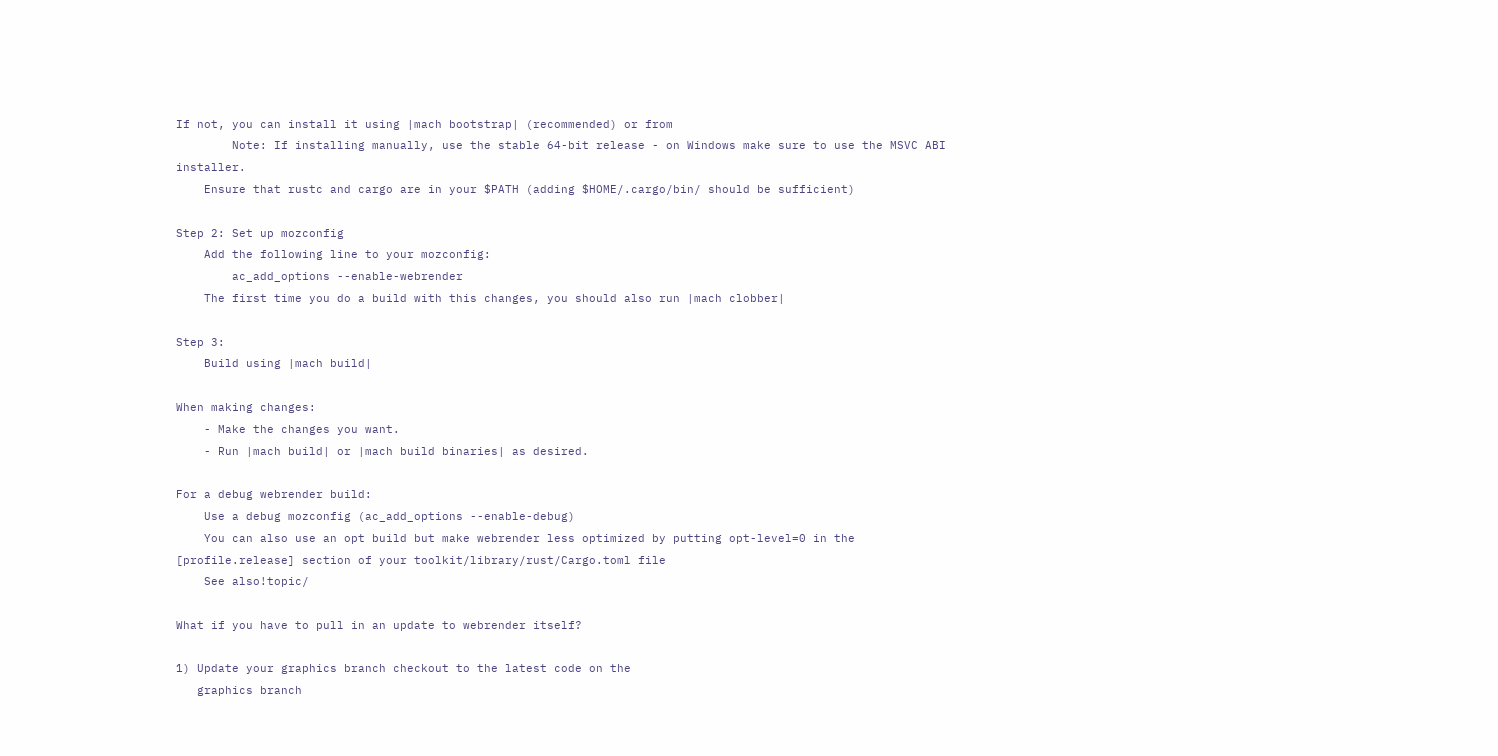If not, you can install it using |mach bootstrap| (recommended) or from
        Note: If installing manually, use the stable 64-bit release - on Windows make sure to use the MSVC ABI installer.
    Ensure that rustc and cargo are in your $PATH (adding $HOME/.cargo/bin/ should be sufficient)

Step 2: Set up mozconfig
    Add the following line to your mozconfig:
        ac_add_options --enable-webrender
    The first time you do a build with this changes, you should also run |mach clobber|

Step 3:
    Build using |mach build|

When making changes:
    - Make the changes you want.
    - Run |mach build| or |mach build binaries| as desired.

For a debug webrender build:
    Use a debug mozconfig (ac_add_options --enable-debug)
    You can also use an opt build but make webrender less optimized by putting opt-level=0 in the [profile.release] section of your toolkit/library/rust/Cargo.toml file
    See also!topic/

What if you have to pull in an update to webrender itself?

1) Update your graphics branch checkout to the latest code on the
   graphics branch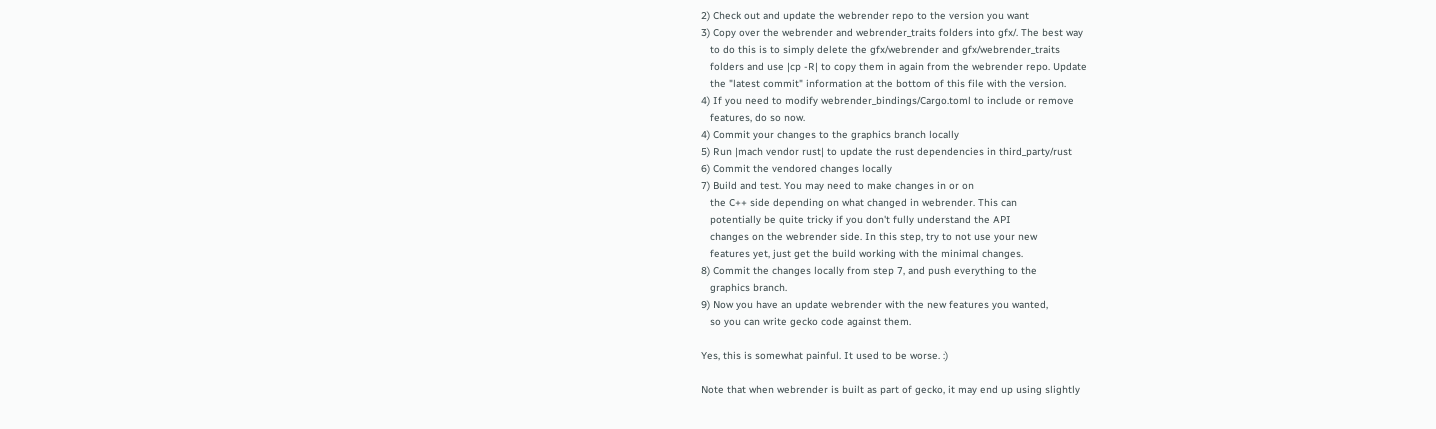2) Check out and update the webrender repo to the version you want
3) Copy over the webrender and webrender_traits folders into gfx/. The best way
   to do this is to simply delete the gfx/webrender and gfx/webrender_traits
   folders and use |cp -R| to copy them in again from the webrender repo. Update
   the "latest commit" information at the bottom of this file with the version.
4) If you need to modify webrender_bindings/Cargo.toml to include or remove
   features, do so now.
4) Commit your changes to the graphics branch locally
5) Run |mach vendor rust| to update the rust dependencies in third_party/rust
6) Commit the vendored changes locally
7) Build and test. You may need to make changes in or on
   the C++ side depending on what changed in webrender. This can
   potentially be quite tricky if you don't fully understand the API
   changes on the webrender side. In this step, try to not use your new
   features yet, just get the build working with the minimal changes.
8) Commit the changes locally from step 7, and push everything to the
   graphics branch.
9) Now you have an update webrender with the new features you wanted,
   so you can write gecko code against them.

Yes, this is somewhat painful. It used to be worse. :)

Note that when webrender is built as part of gecko, it may end up using slightly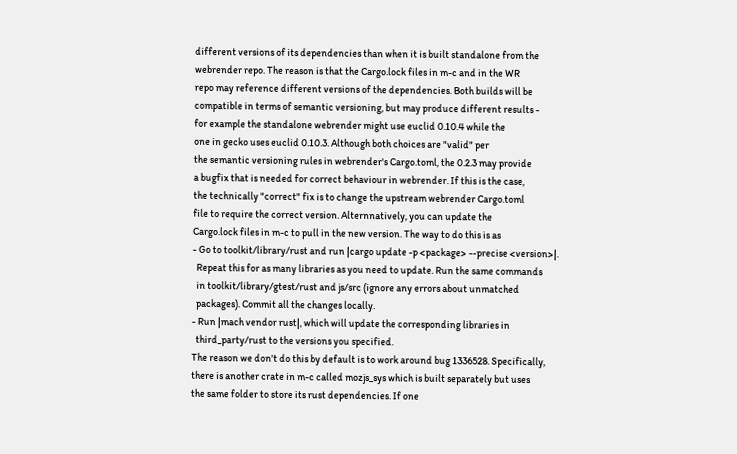different versions of its dependencies than when it is built standalone from the
webrender repo. The reason is that the Cargo.lock files in m-c and in the WR
repo may reference different versions of the dependencies. Both builds will be
compatible in terms of semantic versioning, but may produce different results -
for example the standalone webrender might use euclid 0.10.4 while the
one in gecko uses euclid 0.10.3. Although both choices are "valid" per
the semantic versioning rules in webrender's Cargo.toml, the 0.2.3 may provide
a bugfix that is needed for correct behaviour in webrender. If this is the case,
the technically "correct" fix is to change the upstream webrender Cargo.toml
file to require the correct version. Alternnatively, you can update the
Cargo.lock files in m-c to pull in the new version. The way to do this is as
- Go to toolkit/library/rust and run |cargo update -p <package> --precise <version>|.
  Repeat this for as many libraries as you need to update. Run the same commands
  in toolkit/library/gtest/rust and js/src (ignore any errors about unmatched
  packages). Commit all the changes locally.
- Run |mach vendor rust|, which will update the corresponding libraries in
  third_party/rust to the versions you specified.
The reason we don't do this by default is to work around bug 1336528. Specifically,
there is another crate in m-c called mozjs_sys which is built separately but uses
the same folder to store its rust dependencies. If one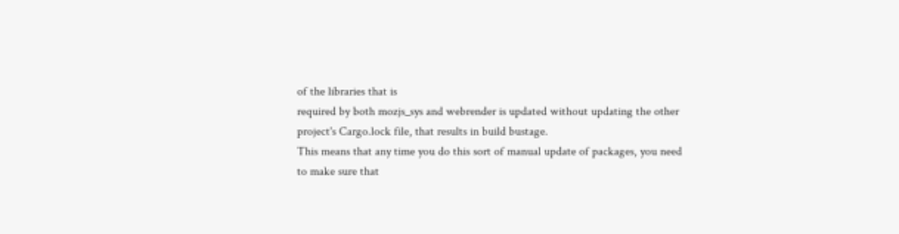of the libraries that is
required by both mozjs_sys and webrender is updated without updating the other
project's Cargo.lock file, that results in build bustage.
This means that any time you do this sort of manual update of packages, you need
to make sure that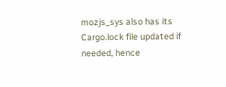mozjs_sys also has its Cargo.lock file updated if needed, hence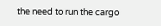the need to run the cargo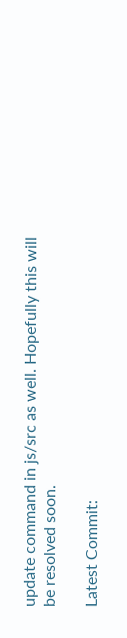update command in js/src as well. Hopefully this will
be resolved soon.

Latest Commit: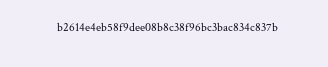b2614e4eb58f9dee08b8c38f96bc3bac834c837b